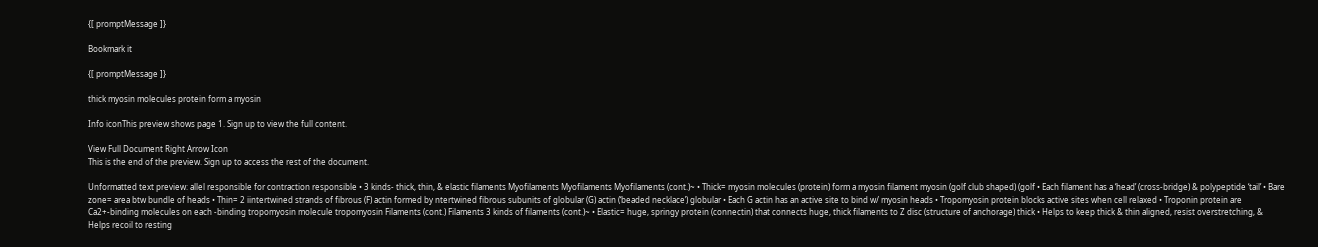{[ promptMessage ]}

Bookmark it

{[ promptMessage ]}

thick myosin molecules protein form a myosin

Info iconThis preview shows page 1. Sign up to view the full content.

View Full Document Right Arrow Icon
This is the end of the preview. Sign up to access the rest of the document.

Unformatted text preview: allel responsible for contraction responsible • 3 kinds- thick, thin, & elastic filaments Myofilaments Myofilaments Myofilaments (cont.)~ • Thick= myosin molecules (protein) form a myosin filament myosin (golf club shaped) (golf • Each filament has a ‘head’ (cross-bridge) & polypeptide ‘tail’ • Bare zone= area btw bundle of heads • Thin= 2 iintertwined strands of fibrous (F) actin formed by ntertwined fibrous subunits of globular (G) actin (‘beaded necklace’) globular • Each G actin has an active site to bind w/ myosin heads • Tropomyosin protein blocks active sites when cell relaxed • Troponin protein are Ca2+-binding molecules on each -binding tropomyosin molecule tropomyosin Filaments (cont.) Filaments 3 kinds of filaments (cont.)~ • Elastic= huge, springy protein (connectin) that connects huge, thick filaments to Z disc (structure of anchorage) thick • Helps to keep thick & thin aligned, resist overstretching, & Helps recoil to resting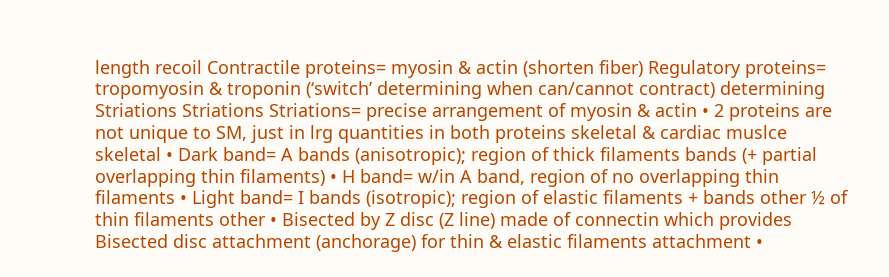length recoil Contractile proteins= myosin & actin (shorten fiber) Regulatory proteins= tropomyosin & troponin (‘switch’ determining when can/cannot contract) determining Striations Striations Striations= precise arrangement of myosin & actin • 2 proteins are not unique to SM, just in lrg quantities in both proteins skeletal & cardiac muslce skeletal • Dark band= A bands (anisotropic); region of thick filaments bands (+ partial overlapping thin filaments) • H band= w/in A band, region of no overlapping thin filaments • Light band= I bands (isotropic); region of elastic filaments + bands other ½ of thin filaments other • Bisected by Z disc (Z line) made of connectin which provides Bisected disc attachment (anchorage) for thin & elastic filaments attachment •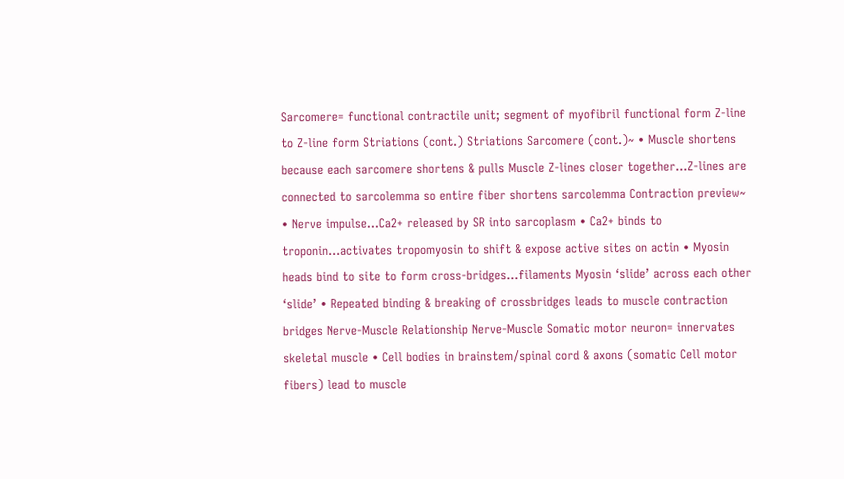Sarcomere= functional contractile unit; segment of myofibril functional form Z-line to Z-line form Striations (cont.) Striations Sarcomere (cont.)~ • Muscle shortens because each sarcomere shortens & pulls Muscle Z-lines closer together…Z-lines are connected to sarcolemma so entire fiber shortens sarcolemma Contraction preview~ • Nerve impulse…Ca2+ released by SR into sarcoplasm • Ca2+ binds to troponin…activates tropomyosin to shift & expose active sites on actin • Myosin heads bind to site to form cross-bridges…filaments Myosin ‘slide’ across each other ‘slide’ • Repeated binding & breaking of crossbridges leads to muscle contraction bridges Nerve-Muscle Relationship Nerve-Muscle Somatic motor neuron= innervates skeletal muscle • Cell bodies in brainstem/spinal cord & axons (somatic Cell motor fibers) lead to muscle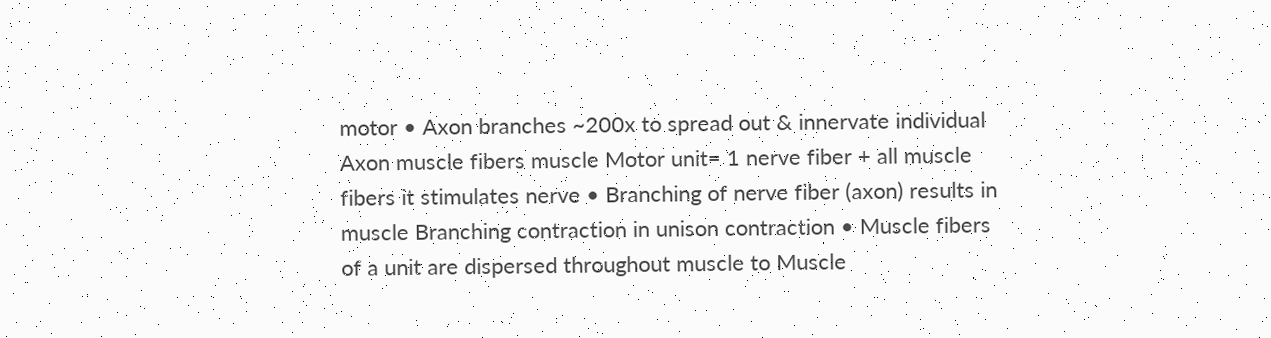motor • Axon branches ~200x to spread out & innervate individual Axon muscle fibers muscle Motor unit= 1 nerve fiber + all muscle fibers it stimulates nerve • Branching of nerve fiber (axon) results in muscle Branching contraction in unison contraction • Muscle fibers of a unit are dispersed throughout muscle to Muscle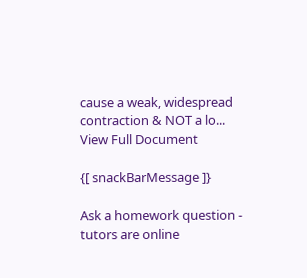cause a weak, widespread contraction & NOT a lo...
View Full Document

{[ snackBarMessage ]}

Ask a homework question - tutors are online